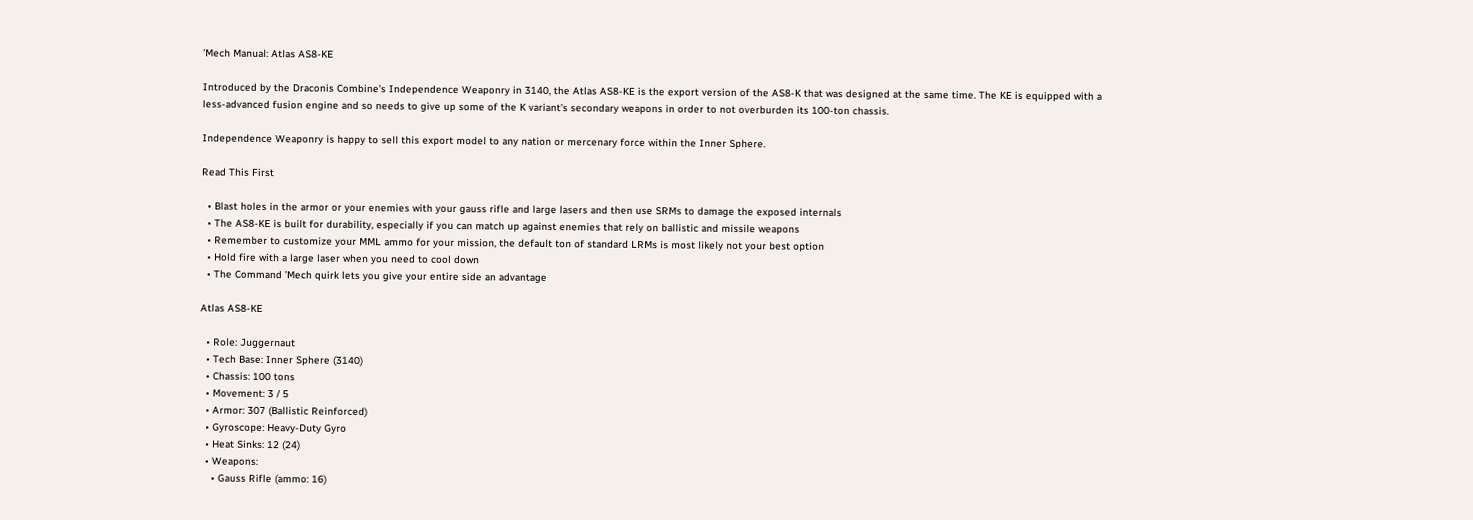’Mech Manual: Atlas AS8-KE

Introduced by the Draconis Combine’s Independence Weaponry in 3140, the Atlas AS8-KE is the export version of the AS8-K that was designed at the same time. The KE is equipped with a less-advanced fusion engine and so needs to give up some of the K variant’s secondary weapons in order to not overburden its 100-ton chassis.

Independence Weaponry is happy to sell this export model to any nation or mercenary force within the Inner Sphere.

Read This First

  • Blast holes in the armor or your enemies with your gauss rifle and large lasers and then use SRMs to damage the exposed internals
  • The AS8-KE is built for durability, especially if you can match up against enemies that rely on ballistic and missile weapons
  • Remember to customize your MML ammo for your mission, the default ton of standard LRMs is most likely not your best option
  • Hold fire with a large laser when you need to cool down
  • The Command ’Mech quirk lets you give your entire side an advantage

Atlas AS8-KE

  • Role: Juggernaut
  • Tech Base: Inner Sphere (3140)
  • Chassis: 100 tons
  • Movement: 3 / 5
  • Armor: 307 (Ballistic Reinforced)
  • Gyroscope: Heavy-Duty Gyro
  • Heat Sinks: 12 (24)
  • Weapons:
    • Gauss Rifle (ammo: 16)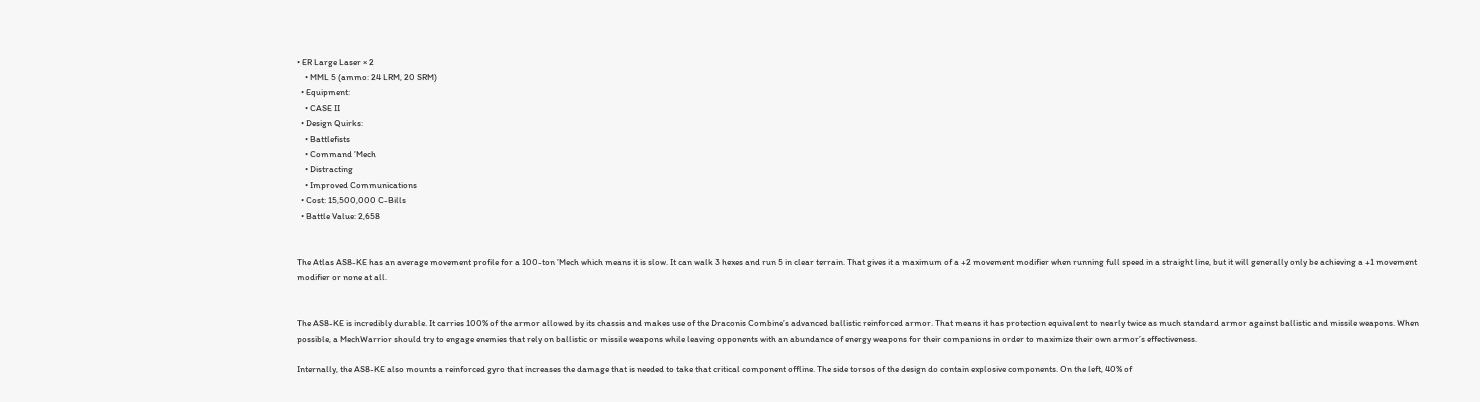• ER Large Laser × 2
    • MML 5 (ammo: 24 LRM, 20 SRM)
  • Equipment:
    • CASE II
  • Design Quirks:
    • Battlefists
    • Command ’Mech
    • Distracting
    • Improved Communications
  • Cost: 15,500,000 C-Bills
  • Battle Value: 2,658


The Atlas AS8-KE has an average movement profile for a 100-ton ’Mech which means it is slow. It can walk 3 hexes and run 5 in clear terrain. That gives it a maximum of a +2 movement modifier when running full speed in a straight line, but it will generally only be achieving a +1 movement modifier or none at all.


The AS8-KE is incredibly durable. It carries 100% of the armor allowed by its chassis and makes use of the Draconis Combine’s advanced ballistic reinforced armor. That means it has protection equivalent to nearly twice as much standard armor against ballistic and missile weapons. When possible, a MechWarrior should try to engage enemies that rely on ballistic or missile weapons while leaving opponents with an abundance of energy weapons for their companions in order to maximize their own armor’s effectiveness.

Internally, the AS8-KE also mounts a reinforced gyro that increases the damage that is needed to take that critical component offline. The side torsos of the design do contain explosive components. On the left, 40% of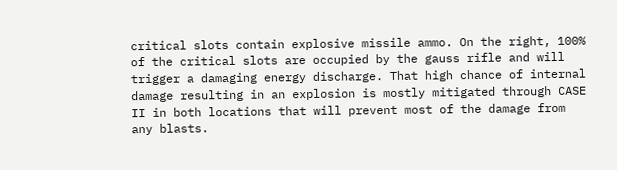critical slots contain explosive missile ammo. On the right, 100% of the critical slots are occupied by the gauss rifle and will trigger a damaging energy discharge. That high chance of internal damage resulting in an explosion is mostly mitigated through CASE II in both locations that will prevent most of the damage from any blasts.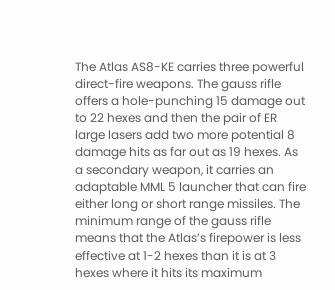The Atlas AS8-KE carries three powerful direct-fire weapons. The gauss rifle offers a hole-punching 15 damage out to 22 hexes and then the pair of ER large lasers add two more potential 8 damage hits as far out as 19 hexes. As a secondary weapon, it carries an adaptable MML 5 launcher that can fire either long or short range missiles. The minimum range of the gauss rifle means that the Atlas’s firepower is less effective at 1-2 hexes than it is at 3 hexes where it hits its maximum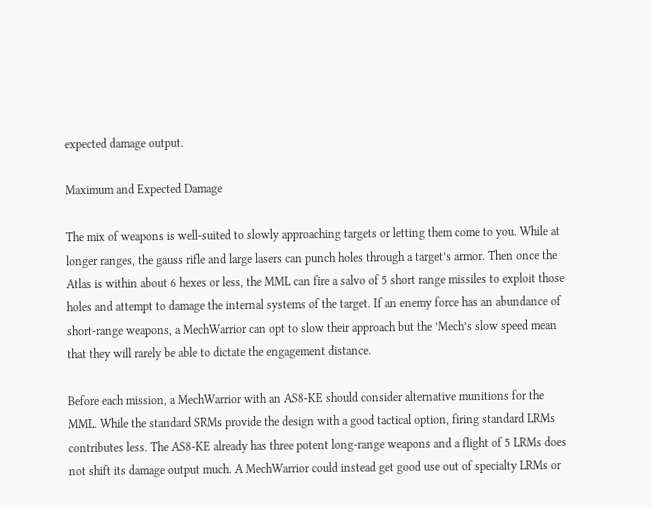expected damage output.

Maximum and Expected Damage

The mix of weapons is well-suited to slowly approaching targets or letting them come to you. While at longer ranges, the gauss rifle and large lasers can punch holes through a target’s armor. Then once the Atlas is within about 6 hexes or less, the MML can fire a salvo of 5 short range missiles to exploit those holes and attempt to damage the internal systems of the target. If an enemy force has an abundance of short-range weapons, a MechWarrior can opt to slow their approach but the ’Mech’s slow speed mean that they will rarely be able to dictate the engagement distance.

Before each mission, a MechWarrior with an AS8-KE should consider alternative munitions for the MML. While the standard SRMs provide the design with a good tactical option, firing standard LRMs contributes less. The AS8-KE already has three potent long-range weapons and a flight of 5 LRMs does not shift its damage output much. A MechWarrior could instead get good use out of specialty LRMs or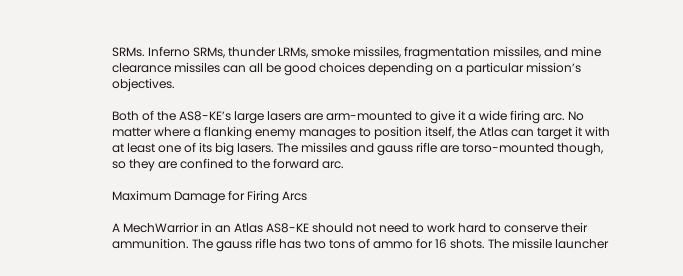SRMs. Inferno SRMs, thunder LRMs, smoke missiles, fragmentation missiles, and mine clearance missiles can all be good choices depending on a particular mission’s objectives.

Both of the AS8-KE’s large lasers are arm-mounted to give it a wide firing arc. No matter where a flanking enemy manages to position itself, the Atlas can target it with at least one of its big lasers. The missiles and gauss rifle are torso-mounted though, so they are confined to the forward arc.

Maximum Damage for Firing Arcs

A MechWarrior in an Atlas AS8-KE should not need to work hard to conserve their ammunition. The gauss rifle has two tons of ammo for 16 shots. The missile launcher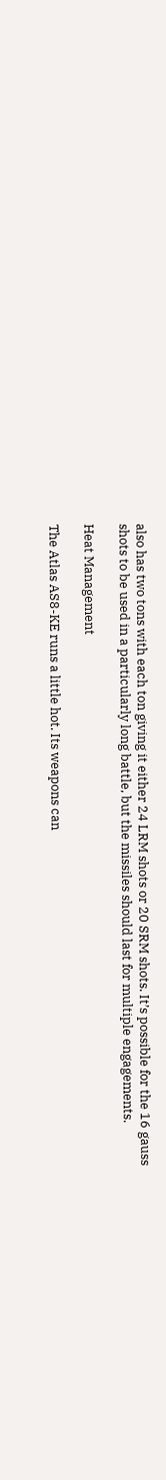also has two tons with each ton giving it either 24 LRM shots or 20 SRM shots. It’s possible for the 16 gauss shots to be used in a particularly long battle, but the missiles should last for multiple engagements.

Heat Management

The Atlas AS8-KE runs a little hot. Its weapons can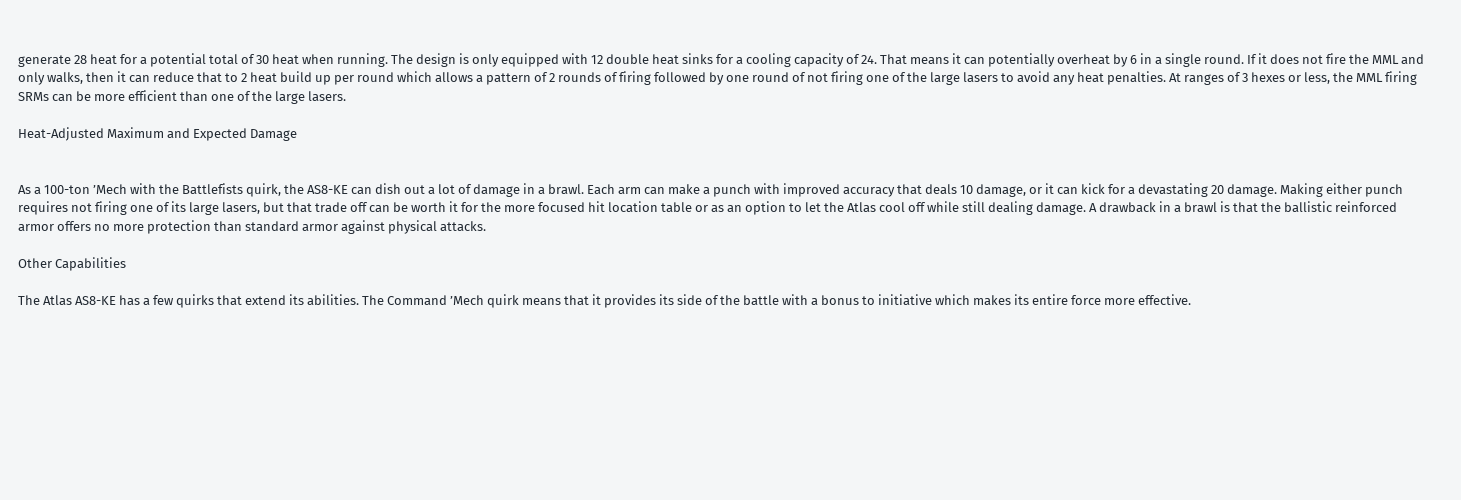generate 28 heat for a potential total of 30 heat when running. The design is only equipped with 12 double heat sinks for a cooling capacity of 24. That means it can potentially overheat by 6 in a single round. If it does not fire the MML and only walks, then it can reduce that to 2 heat build up per round which allows a pattern of 2 rounds of firing followed by one round of not firing one of the large lasers to avoid any heat penalties. At ranges of 3 hexes or less, the MML firing SRMs can be more efficient than one of the large lasers.

Heat-Adjusted Maximum and Expected Damage


As a 100-ton ’Mech with the Battlefists quirk, the AS8-KE can dish out a lot of damage in a brawl. Each arm can make a punch with improved accuracy that deals 10 damage, or it can kick for a devastating 20 damage. Making either punch requires not firing one of its large lasers, but that trade off can be worth it for the more focused hit location table or as an option to let the Atlas cool off while still dealing damage. A drawback in a brawl is that the ballistic reinforced armor offers no more protection than standard armor against physical attacks.

Other Capabilities

The Atlas AS8-KE has a few quirks that extend its abilities. The Command ’Mech quirk means that it provides its side of the battle with a bonus to initiative which makes its entire force more effective.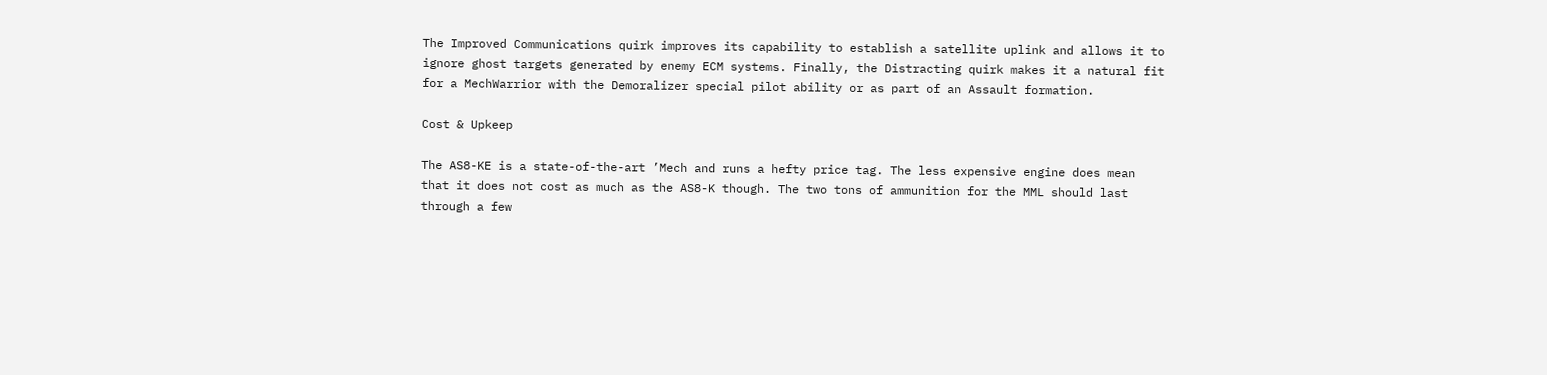The Improved Communications quirk improves its capability to establish a satellite uplink and allows it to ignore ghost targets generated by enemy ECM systems. Finally, the Distracting quirk makes it a natural fit for a MechWarrior with the Demoralizer special pilot ability or as part of an Assault formation.

Cost & Upkeep

The AS8-KE is a state-of-the-art ’Mech and runs a hefty price tag. The less expensive engine does mean that it does not cost as much as the AS8-K though. The two tons of ammunition for the MML should last through a few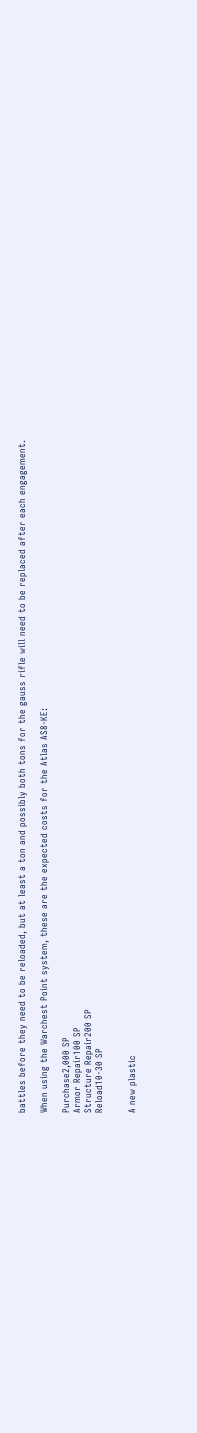battles before they need to be reloaded, but at least a ton and possibly both tons for the gauss rifle will need to be replaced after each engagement.

When using the Warchest Point system, these are the expected costs for the Atlas AS8-KE:

Purchase2,000 SP
Armor Repair100 SP
Structure Repair200 SP
Reload10-30 SP


A new plastic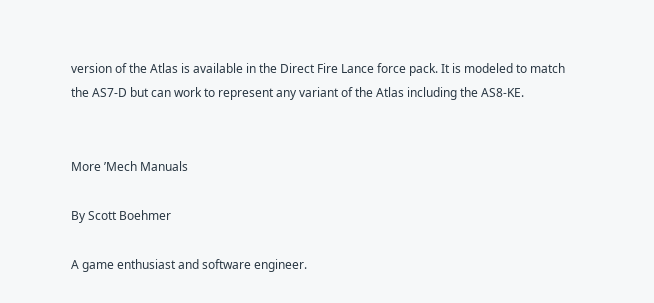version of the Atlas is available in the Direct Fire Lance force pack. It is modeled to match the AS7-D but can work to represent any variant of the Atlas including the AS8-KE.


More ’Mech Manuals

By Scott Boehmer

A game enthusiast and software engineer.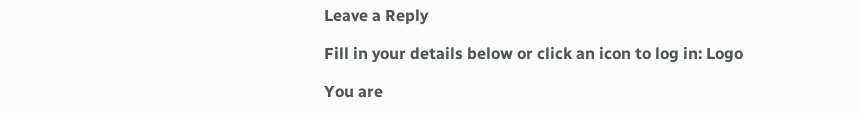Leave a Reply

Fill in your details below or click an icon to log in: Logo

You are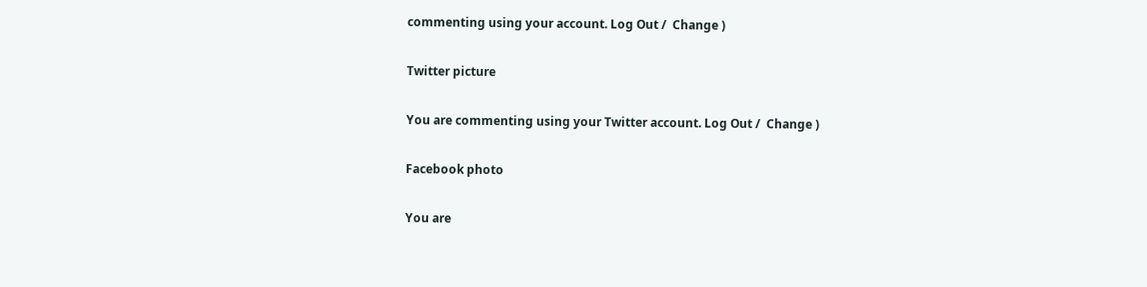commenting using your account. Log Out /  Change )

Twitter picture

You are commenting using your Twitter account. Log Out /  Change )

Facebook photo

You are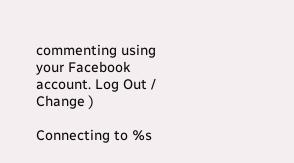commenting using your Facebook account. Log Out /  Change )

Connecting to %s